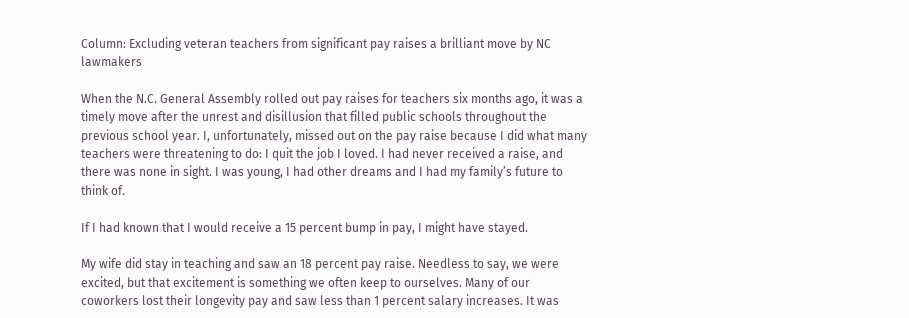Column: Excluding veteran teachers from significant pay raises a brilliant move by NC lawmakers

When the N.C. General Assembly rolled out pay raises for teachers six months ago, it was a timely move after the unrest and disillusion that filled public schools throughout the previous school year. I, unfortunately, missed out on the pay raise because I did what many teachers were threatening to do: I quit the job I loved. I had never received a raise, and there was none in sight. I was young, I had other dreams and I had my family’s future to think of.

If I had known that I would receive a 15 percent bump in pay, I might have stayed.

My wife did stay in teaching and saw an 18 percent pay raise. Needless to say, we were excited, but that excitement is something we often keep to ourselves. Many of our coworkers lost their longevity pay and saw less than 1 percent salary increases. It was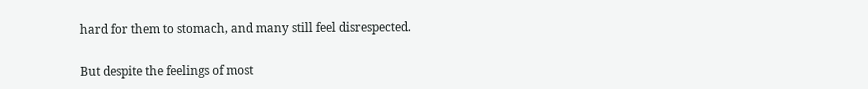hard for them to stomach, and many still feel disrespected.

But despite the feelings of most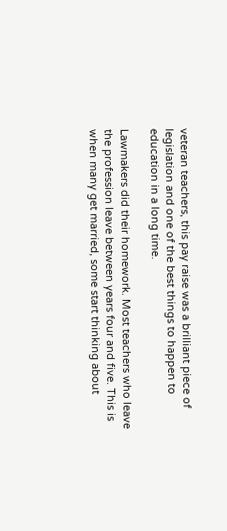veteran teachers, this pay raise was a brilliant piece of legislation and one of the best things to happen to education in a long time.

Lawmakers did their homework. Most teachers who leave the profession leave between years four and five. This is when many get married, some start thinking about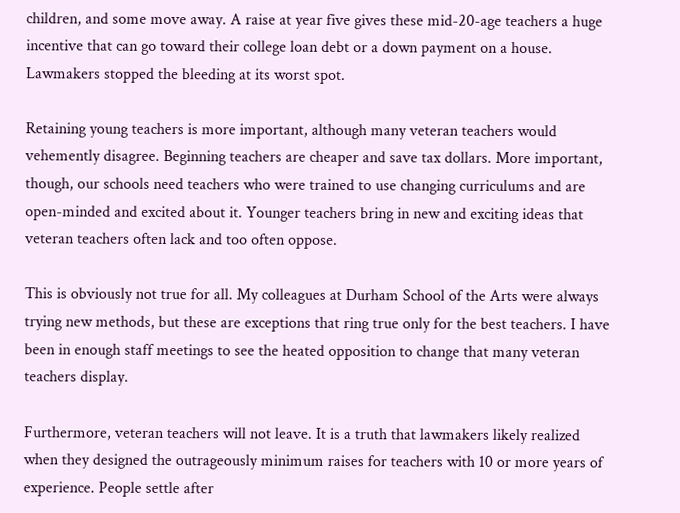children, and some move away. A raise at year five gives these mid-20-age teachers a huge incentive that can go toward their college loan debt or a down payment on a house. Lawmakers stopped the bleeding at its worst spot.

Retaining young teachers is more important, although many veteran teachers would vehemently disagree. Beginning teachers are cheaper and save tax dollars. More important, though, our schools need teachers who were trained to use changing curriculums and are open-minded and excited about it. Younger teachers bring in new and exciting ideas that veteran teachers often lack and too often oppose.

This is obviously not true for all. My colleagues at Durham School of the Arts were always trying new methods, but these are exceptions that ring true only for the best teachers. I have been in enough staff meetings to see the heated opposition to change that many veteran teachers display.

Furthermore, veteran teachers will not leave. It is a truth that lawmakers likely realized when they designed the outrageously minimum raises for teachers with 10 or more years of experience. People settle after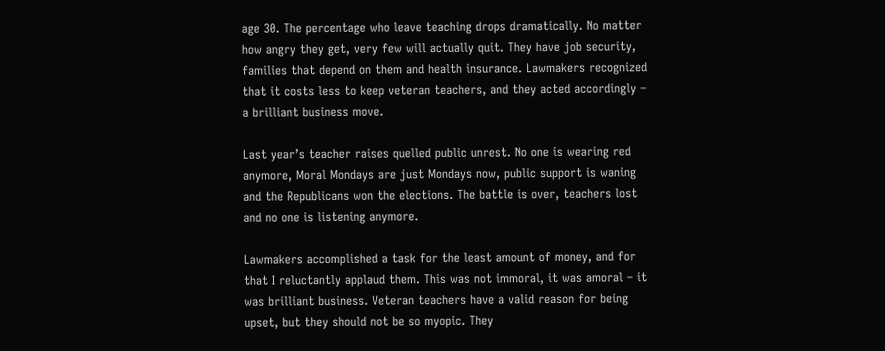age 30. The percentage who leave teaching drops dramatically. No matter how angry they get, very few will actually quit. They have job security, families that depend on them and health insurance. Lawmakers recognized that it costs less to keep veteran teachers, and they acted accordingly – a brilliant business move.

Last year’s teacher raises quelled public unrest. No one is wearing red anymore, Moral Mondays are just Mondays now, public support is waning and the Republicans won the elections. The battle is over, teachers lost and no one is listening anymore.

Lawmakers accomplished a task for the least amount of money, and for that I reluctantly applaud them. This was not immoral, it was amoral – it was brilliant business. Veteran teachers have a valid reason for being upset, but they should not be so myopic. They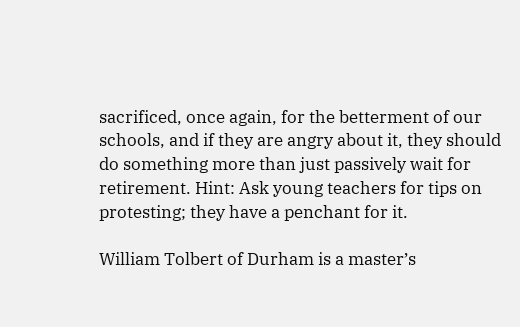sacrificed, once again, for the betterment of our schools, and if they are angry about it, they should do something more than just passively wait for retirement. Hint: Ask young teachers for tips on protesting; they have a penchant for it.

William Tolbert of Durham is a master’s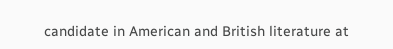candidate in American and British literature at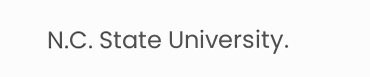N.C. State University.